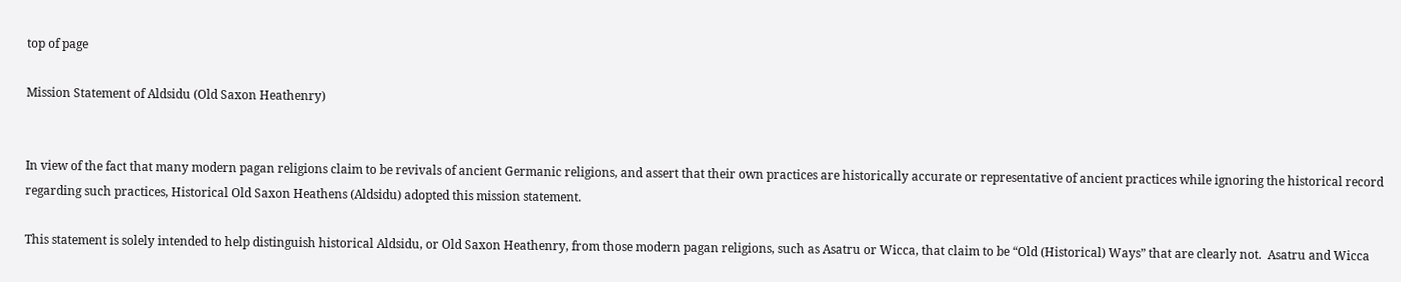top of page

Mission Statement of Aldsidu (Old Saxon Heathenry)


In view of the fact that many modern pagan religions claim to be revivals of ancient Germanic religions, and assert that their own practices are historically accurate or representative of ancient practices while ignoring the historical record regarding such practices, Historical Old Saxon Heathens (Aldsidu) adopted this mission statement.

This statement is solely intended to help distinguish historical Aldsidu, or Old Saxon Heathenry, from those modern pagan religions, such as Asatru or Wicca, that claim to be “Old (Historical) Ways” that are clearly not.  Asatru and Wicca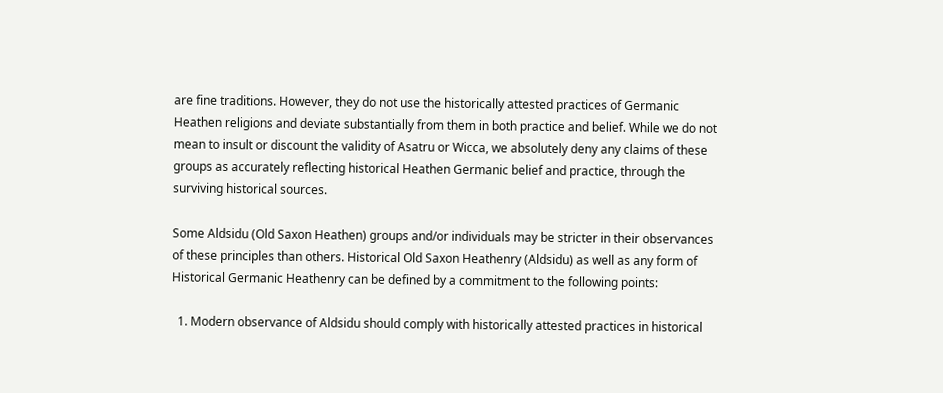are fine traditions. However, they do not use the historically attested practices of Germanic Heathen religions and deviate substantially from them in both practice and belief. While we do not mean to insult or discount the validity of Asatru or Wicca, we absolutely deny any claims of these groups as accurately reflecting historical Heathen Germanic belief and practice, through the surviving historical sources.

Some Aldsidu (Old Saxon Heathen) groups and/or individuals may be stricter in their observances of these principles than others. Historical Old Saxon Heathenry (Aldsidu) as well as any form of Historical Germanic Heathenry can be defined by a commitment to the following points:

  1. Modern observance of Aldsidu should comply with historically attested practices in historical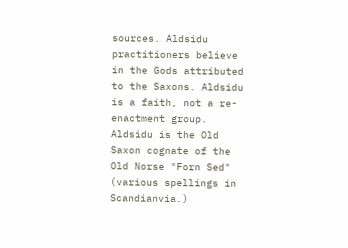sources. Aldsidu practitioners believe in the Gods attributed to the Saxons. Aldsidu is a faith, not a re-enactment group. Aldsidu is the Old Saxon cognate of the Old Norse "Forn Sed" (various spellings in Scandianvia.)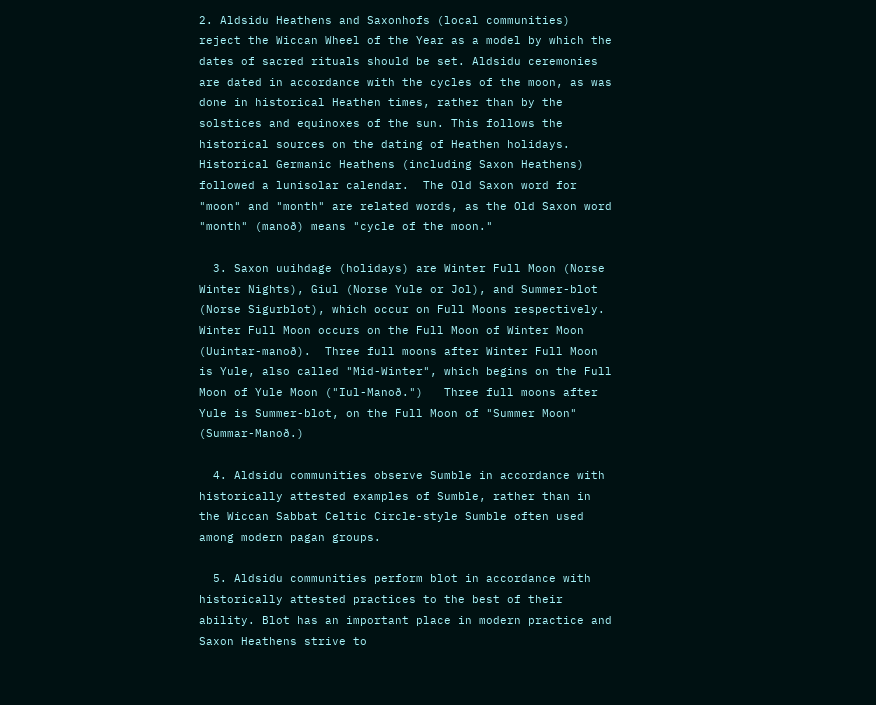2. Aldsidu Heathens and Saxonhofs (local communities) reject the Wiccan Wheel of the Year as a model by which the dates of sacred rituals should be set. Aldsidu ceremonies are dated in accordance with the cycles of the moon, as was done in historical Heathen times, rather than by the solstices and equinoxes of the sun. This follows the historical sources on the dating of Heathen holidays. Historical Germanic Heathens (including Saxon Heathens) followed a lunisolar calendar.  The Old Saxon word for "moon" and "month" are related words, as the Old Saxon word "month" (manoð) means "cycle of the moon."

  3. Saxon uuihdage (holidays) are Winter Full Moon (Norse Winter Nights), Giul (Norse Yule or Jol), and Summer-blot (Norse Sigurblot), which occur on Full Moons respectively.  Winter Full Moon occurs on the Full Moon of Winter Moon (Uuintar-manoð).  Three full moons after Winter Full Moon is Yule, also called "Mid-Winter", which begins on the Full Moon of Yule Moon ("Iul-Manoð.")   Three full moons after Yule is Summer-blot, on the Full Moon of "Summer Moon" (Summar-Manoð.)

  4. Aldsidu communities observe Sumble in accordance with historically attested examples of Sumble, rather than in the Wiccan Sabbat Celtic Circle-style Sumble often used among modern pagan groups.

  5. Aldsidu communities perform blot in accordance with historically attested practices to the best of their ability. Blot has an important place in modern practice and Saxon Heathens strive to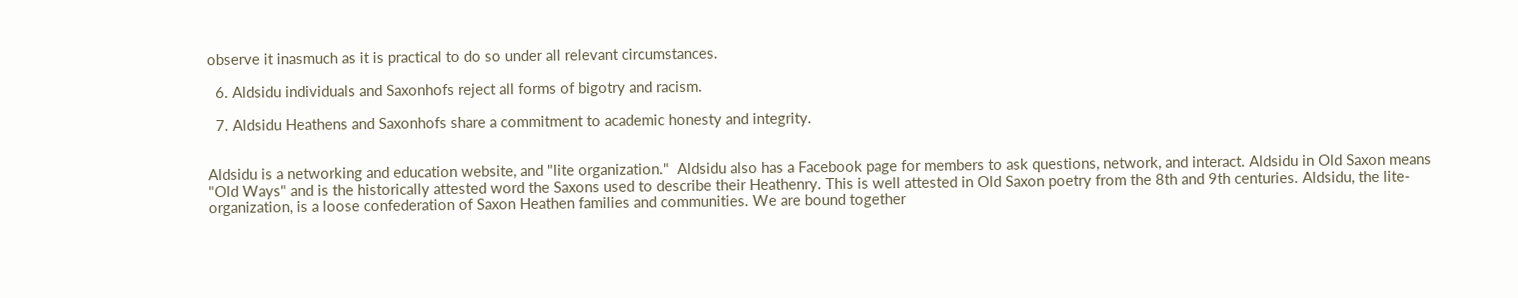observe it inasmuch as it is practical to do so under all relevant circumstances.

  6. Aldsidu individuals and Saxonhofs reject all forms of bigotry and racism.

  7. Aldsidu Heathens and Saxonhofs share a commitment to academic honesty and integrity.


Aldsidu is a networking and education website, and "lite organization."  Aldsidu also has a Facebook page for members to ask questions, network, and interact. Aldsidu in Old Saxon means "Old Ways" and is the historically attested word the Saxons used to describe their Heathenry. This is well attested in Old Saxon poetry from the 8th and 9th centuries. Aldsidu, the lite-organization, is a loose confederation of Saxon Heathen families and communities. We are bound together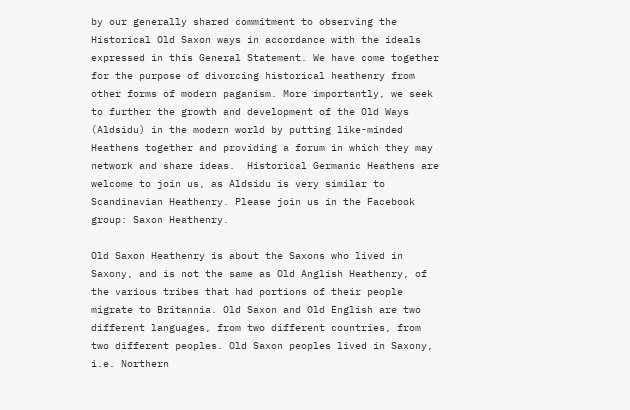by our generally shared commitment to observing the Historical Old Saxon ways in accordance with the ideals expressed in this General Statement. We have come together for the purpose of divorcing historical heathenry from other forms of modern paganism. More importantly, we seek to further the growth and development of the Old Ways (Aldsidu) in the modern world by putting like-minded Heathens together and providing a forum in which they may network and share ideas.  Historical Germanic Heathens are welcome to join us, as Aldsidu is very similar to Scandinavian Heathenry. Please join us in the Facebook group: Saxon Heathenry.

Old Saxon Heathenry is about the Saxons who lived in Saxony, and is not the same as Old Anglish Heathenry, of the various tribes that had portions of their people migrate to Britannia. Old Saxon and Old English are two different languages, from two different countries, from two different peoples. Old Saxon peoples lived in Saxony, i.e. Northern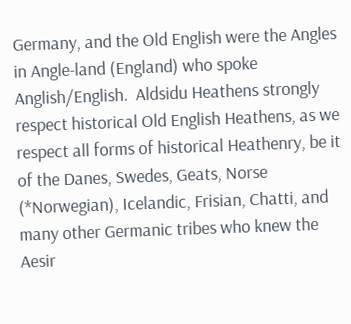Germany, and the Old English were the Angles in Angle-land (England) who spoke Anglish/English.  Aldsidu Heathens strongly respect historical Old English Heathens, as we respect all forms of historical Heathenry, be it of the Danes, Swedes, Geats, Norse (*Norwegian), Icelandic, Frisian, Chatti, and many other Germanic tribes who knew the Aesir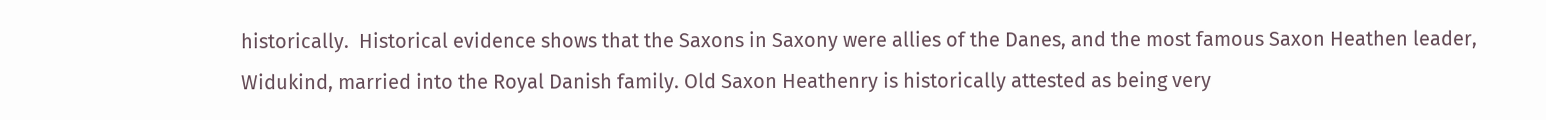historically.  Historical evidence shows that the Saxons in Saxony were allies of the Danes, and the most famous Saxon Heathen leader, Widukind, married into the Royal Danish family. Old Saxon Heathenry is historically attested as being very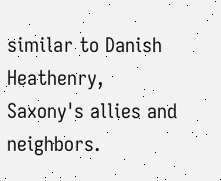similar to Danish Heathenry, Saxony's allies and neighbors.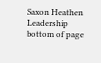Saxon Heathen Leadership
bottom of page